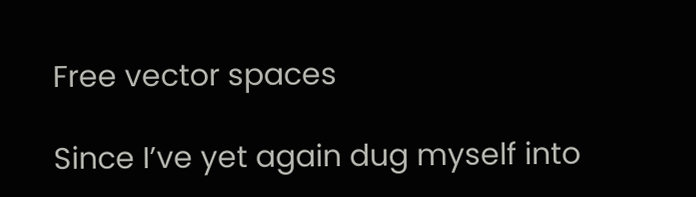Free vector spaces

Since I’ve yet again dug myself into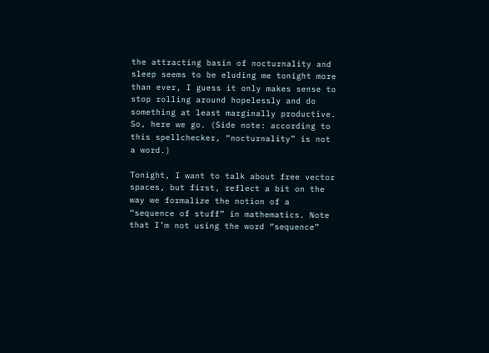the attracting basin of nocturnality and sleep seems to be eluding me tonight more than ever, I guess it only makes sense to stop rolling around hopelessly and do something at least marginally productive. So, here we go. (Side note: according to this spellchecker, “nocturnality” is not a word.)

Tonight, I want to talk about free vector spaces, but first, reflect a bit on the way we formalize the notion of a “sequence of stuff” in mathematics. Note that I’m not using the word “sequence”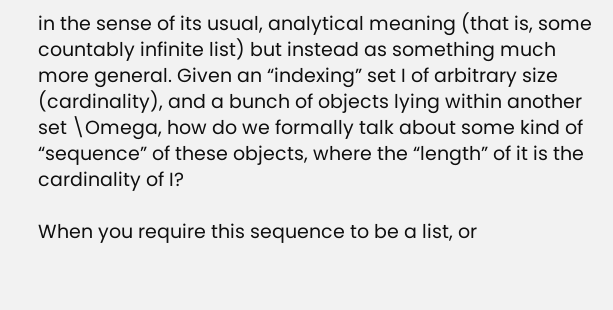in the sense of its usual, analytical meaning (that is, some countably infinite list) but instead as something much more general. Given an “indexing” set I of arbitrary size (cardinality), and a bunch of objects lying within another set \Omega, how do we formally talk about some kind of “sequence” of these objects, where the “length” of it is the cardinality of I?

When you require this sequence to be a list, or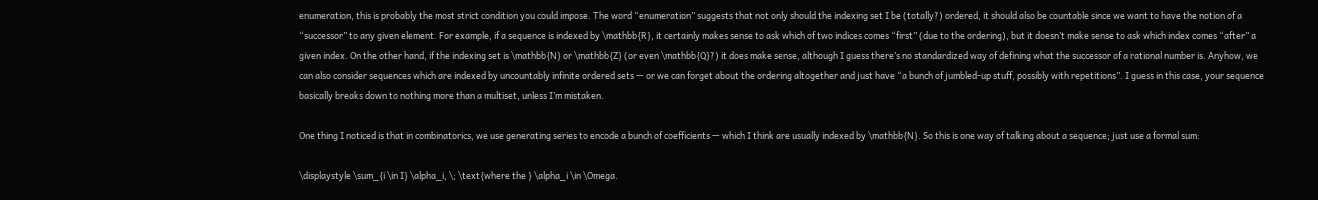enumeration, this is probably the most strict condition you could impose. The word “enumeration” suggests that not only should the indexing set I be (totally?) ordered, it should also be countable since we want to have the notion of a “successor” to any given element. For example, if a sequence is indexed by \mathbb{R}, it certainly makes sense to ask which of two indices comes “first” (due to the ordering), but it doesn’t make sense to ask which index comes “after” a given index. On the other hand, if the indexing set is \mathbb{N} or \mathbb{Z} (or even \mathbb{Q}?) it does make sense, although I guess there’s no standardized way of defining what the successor of a rational number is. Anyhow, we can also consider sequences which are indexed by uncountably infinite ordered sets — or we can forget about the ordering altogether and just have “a bunch of jumbled-up stuff, possibly with repetitions”. I guess in this case, your sequence basically breaks down to nothing more than a multiset, unless I’m mistaken.

One thing I noticed is that in combinatorics, we use generating series to encode a bunch of coefficients — which I think are usually indexed by \mathbb{N}. So this is one way of talking about a sequence; just use a formal sum:

\displaystyle \sum_{i \in I} \alpha_i, \; \text{where the } \alpha_i \in \Omega.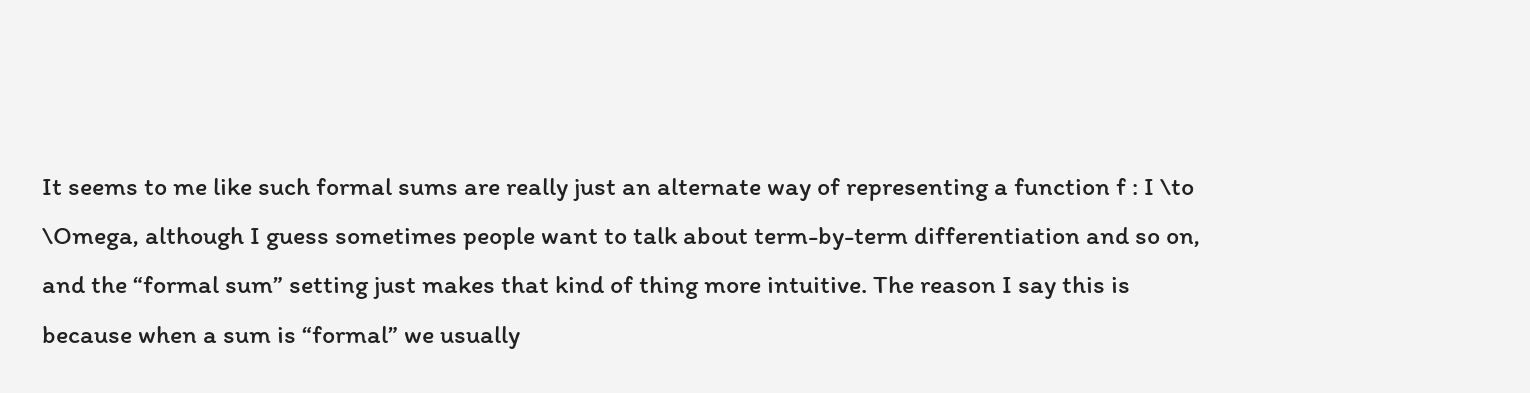It seems to me like such formal sums are really just an alternate way of representing a function f : I \to \Omega, although I guess sometimes people want to talk about term-by-term differentiation and so on, and the “formal sum” setting just makes that kind of thing more intuitive. The reason I say this is because when a sum is “formal” we usually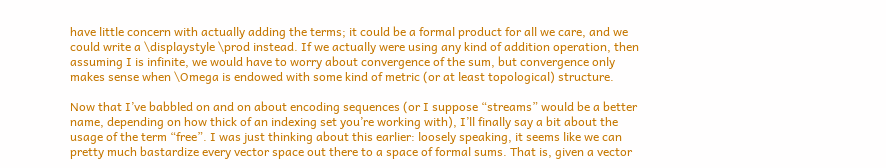have little concern with actually adding the terms; it could be a formal product for all we care, and we could write a \displaystyle \prod instead. If we actually were using any kind of addition operation, then assuming I is infinite, we would have to worry about convergence of the sum, but convergence only makes sense when \Omega is endowed with some kind of metric (or at least topological) structure.

Now that I’ve babbled on and on about encoding sequences (or I suppose “streams” would be a better name, depending on how thick of an indexing set you’re working with), I’ll finally say a bit about the usage of the term “free”. I was just thinking about this earlier: loosely speaking, it seems like we can pretty much bastardize every vector space out there to a space of formal sums. That is, given a vector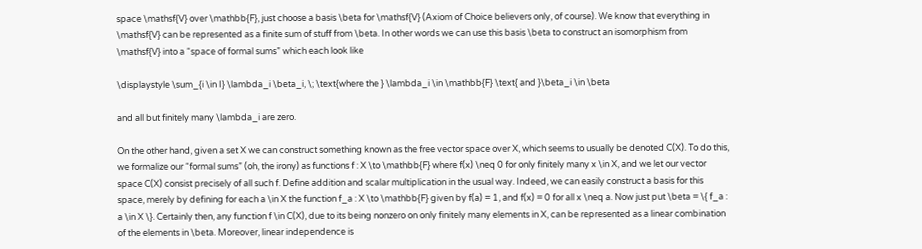space \mathsf{V} over \mathbb{F}, just choose a basis \beta for \mathsf{V} (Axiom of Choice believers only, of course). We know that everything in \mathsf{V} can be represented as a finite sum of stuff from \beta. In other words we can use this basis \beta to construct an isomorphism from \mathsf{V} into a “space of formal sums” which each look like

\displaystyle \sum_{i \in I} \lambda_i \beta_i, \; \text{where the } \lambda_i \in \mathbb{F} \text{ and }\beta_i \in \beta

and all but finitely many \lambda_i are zero.

On the other hand, given a set X we can construct something known as the free vector space over X, which seems to usually be denoted C(X). To do this, we formalize our “formal sums” (oh, the irony) as functions f : X \to \mathbb{F} where f(x) \neq 0 for only finitely many x \in X, and we let our vector space C(X) consist precisely of all such f. Define addition and scalar multiplication in the usual way. Indeed, we can easily construct a basis for this space, merely by defining for each a \in X the function f_a : X \to \mathbb{F} given by f(a) = 1, and f(x) = 0 for all x \neq a. Now just put \beta = \{ f_a : a \in X \}. Certainly then, any function f \in C(X), due to its being nonzero on only finitely many elements in X, can be represented as a linear combination of the elements in \beta. Moreover, linear independence is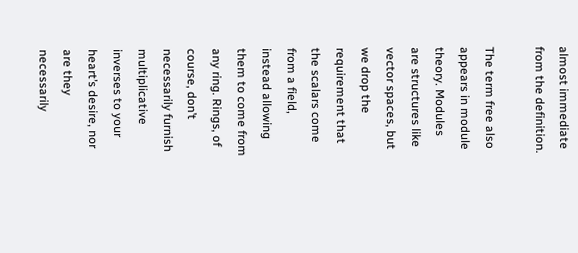almost immediate from the definition.

The term free also appears in module theory. Modules are structures like vector spaces, but we drop the requirement that the scalars come from a field, instead allowing them to come from any ring. Rings, of course, don’t necessarily furnish multiplicative inverses to your heart’s desire, nor are they necessarily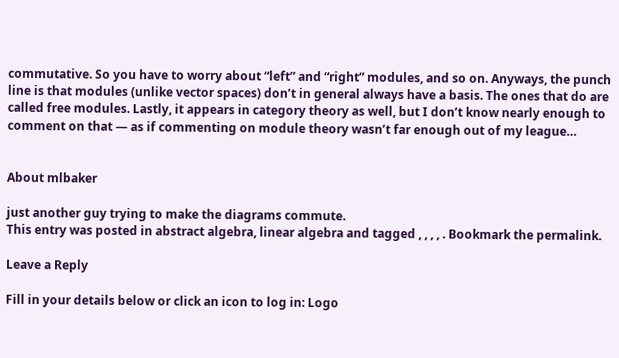commutative. So you have to worry about “left” and “right” modules, and so on. Anyways, the punch line is that modules (unlike vector spaces) don’t in general always have a basis. The ones that do are called free modules. Lastly, it appears in category theory as well, but I don’t know nearly enough to comment on that — as if commenting on module theory wasn’t far enough out of my league…


About mlbaker

just another guy trying to make the diagrams commute.
This entry was posted in abstract algebra, linear algebra and tagged , , , , . Bookmark the permalink.

Leave a Reply

Fill in your details below or click an icon to log in: Logo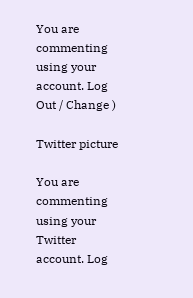You are commenting using your account. Log Out / Change )

Twitter picture

You are commenting using your Twitter account. Log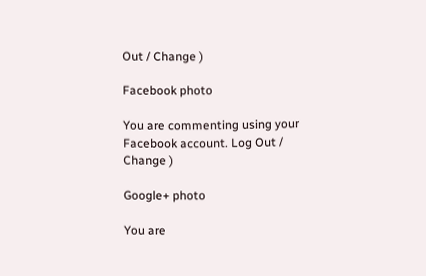Out / Change )

Facebook photo

You are commenting using your Facebook account. Log Out / Change )

Google+ photo

You are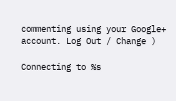commenting using your Google+ account. Log Out / Change )

Connecting to %s